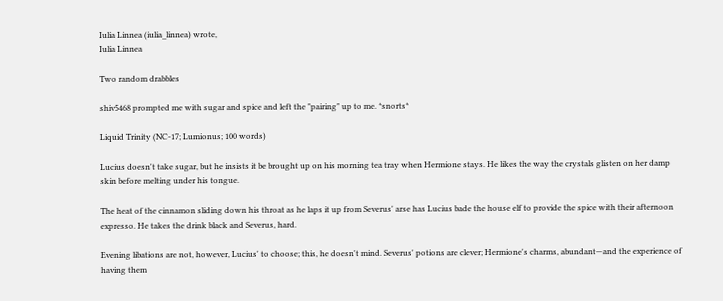Iulia Linnea (iulia_linnea) wrote,
Iulia Linnea

Two random drabbles

shiv5468 prompted me with sugar and spice and left the "pairing" up to me. *snorts*

Liquid Trinity (NC-17; Lumionus; 100 words)

Lucius doesn't take sugar, but he insists it be brought up on his morning tea tray when Hermione stays. He likes the way the crystals glisten on her damp skin before melting under his tongue.

The heat of the cinnamon sliding down his throat as he laps it up from Severus' arse has Lucius bade the house elf to provide the spice with their afternoon expresso. He takes the drink black and Severus, hard.

Evening libations are not, however, Lucius' to choose; this, he doesn't mind. Severus' potions are clever; Hermione's charms, abundant—and the experience of having them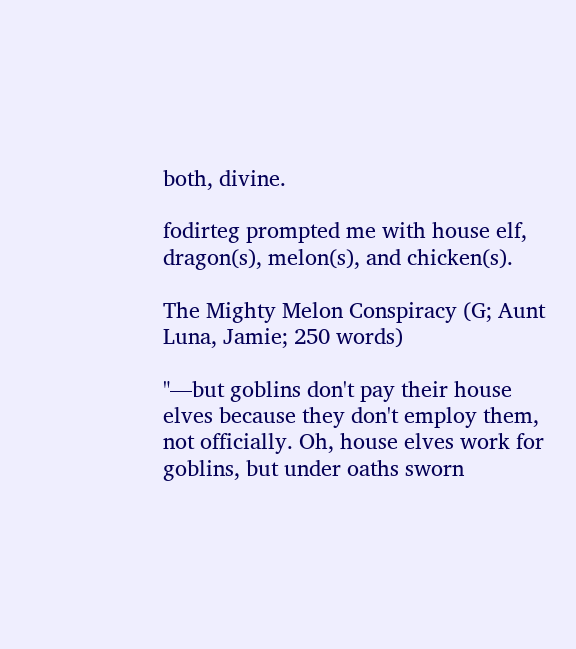both, divine.

fodirteg prompted me with house elf, dragon(s), melon(s), and chicken(s).

The Mighty Melon Conspiracy (G; Aunt Luna, Jamie; 250 words)

"—but goblins don't pay their house elves because they don't employ them, not officially. Oh, house elves work for goblins, but under oaths sworn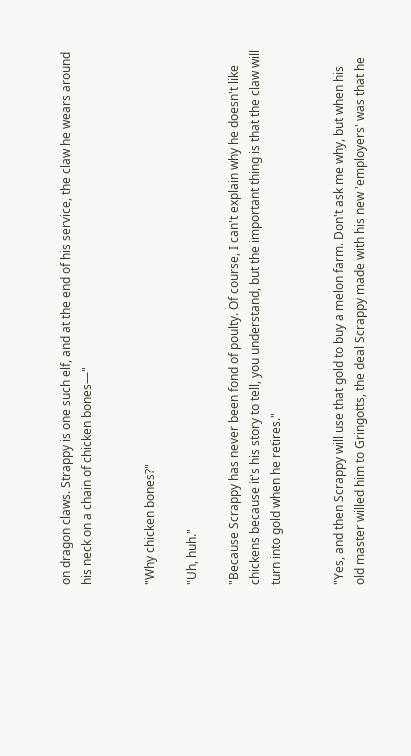on dragon claws. Strappy is one such elf, and at the end of his service, the claw he wears around his neck on a chain of chicken bones—"


"Why chicken bones?"

"Uh, huh."

"Because Scrappy has never been fond of poulty. Of course, I can't explain why he doesn't like chickens because it's his story to tell, you understand, but the important thing is that the claw will turn into gold when he retires."


"Yes, and then Scrappy will use that gold to buy a melon farm. Don't ask me why, but when his old master willed him to Gringotts, the deal Scrappy made with his new 'employers' was that he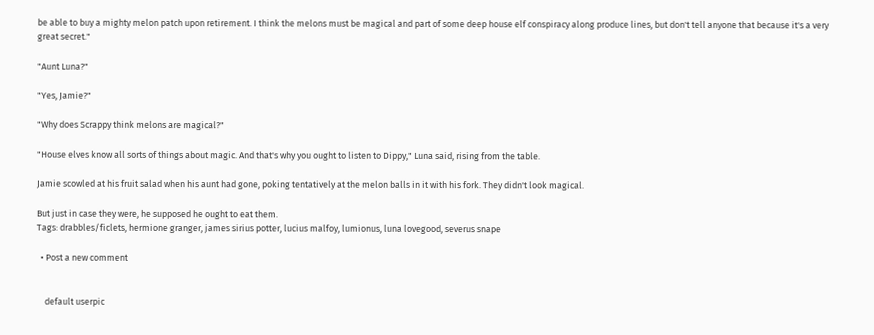be able to buy a mighty melon patch upon retirement. I think the melons must be magical and part of some deep house elf conspiracy along produce lines, but don't tell anyone that because it's a very great secret."

"Aunt Luna?"

"Yes, Jamie?"

"Why does Scrappy think melons are magical?"

"House elves know all sorts of things about magic. And that's why you ought to listen to Dippy," Luna said, rising from the table.

Jamie scowled at his fruit salad when his aunt had gone, poking tentatively at the melon balls in it with his fork. They didn't look magical.

But just in case they were, he supposed he ought to eat them.
Tags: drabbles/ficlets, hermione granger, james sirius potter, lucius malfoy, lumionus, luna lovegood, severus snape

  • Post a new comment


    default userpic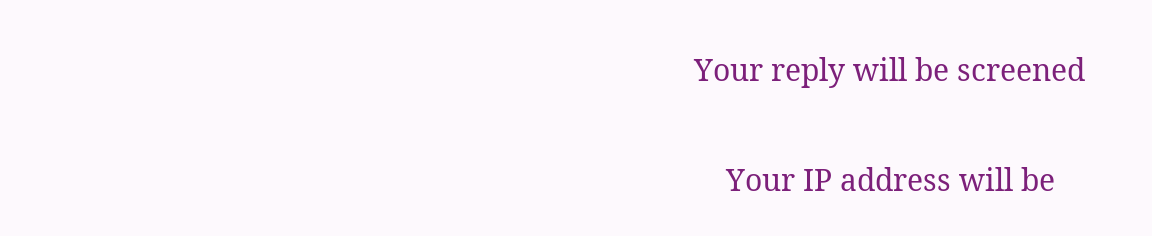Your reply will be screened

    Your IP address will be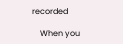recorded

    When you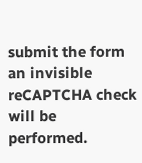submit the form an invisible reCAPTCHA check will be performed.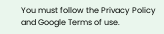You must follow the Privacy Policy and Google Terms of use.